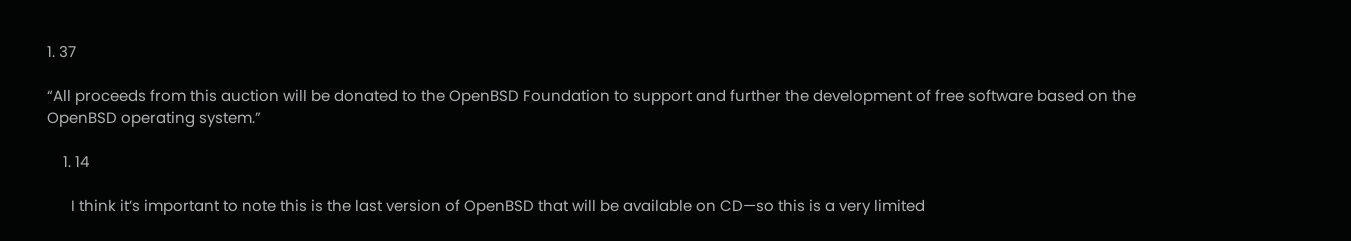1. 37

“All proceeds from this auction will be donated to the OpenBSD Foundation to support and further the development of free software based on the OpenBSD operating system.”

    1. 14

      I think it’s important to note this is the last version of OpenBSD that will be available on CD—so this is a very limited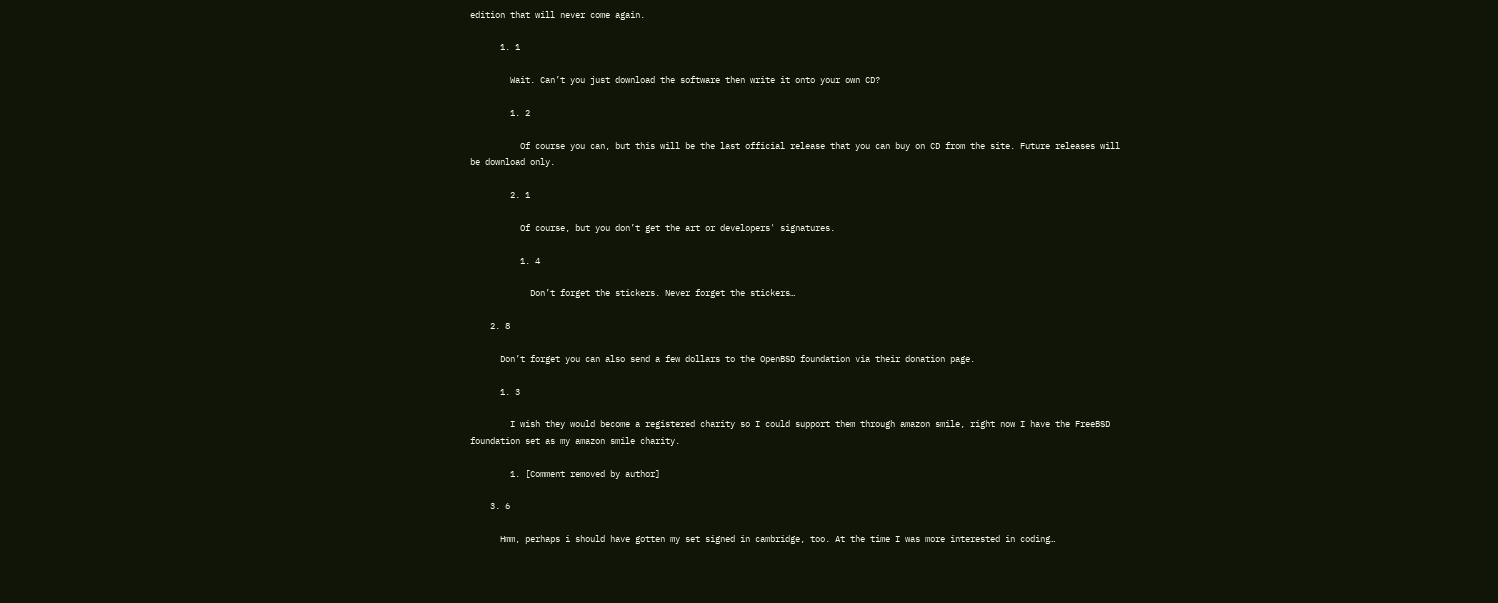edition that will never come again.

      1. 1

        Wait. Can’t you just download the software then write it onto your own CD?

        1. 2

          Of course you can, but this will be the last official release that you can buy on CD from the site. Future releases will be download only.

        2. 1

          Of course, but you don’t get the art or developers' signatures.

          1. 4

            Don’t forget the stickers. Never forget the stickers…

    2. 8

      Don’t forget you can also send a few dollars to the OpenBSD foundation via their donation page.

      1. 3

        I wish they would become a registered charity so I could support them through amazon smile, right now I have the FreeBSD foundation set as my amazon smile charity.

        1. [Comment removed by author]

    3. 6

      Hmm, perhaps i should have gotten my set signed in cambridge, too. At the time I was more interested in coding…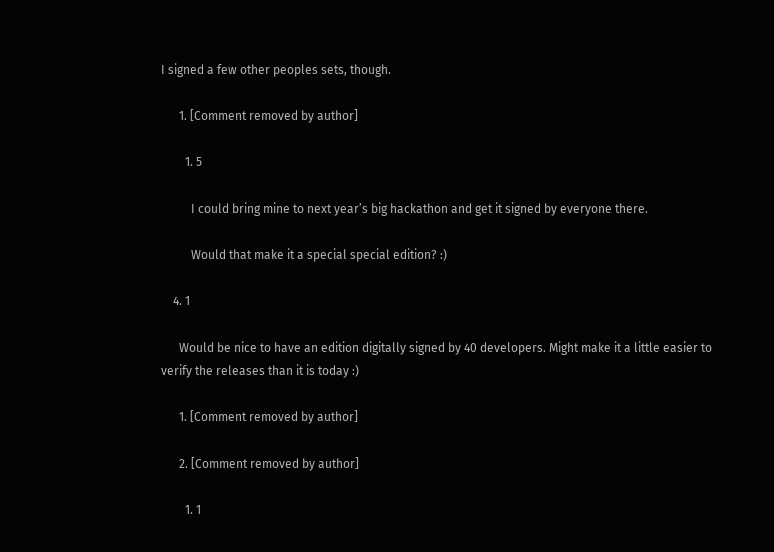I signed a few other peoples sets, though.

      1. [Comment removed by author]

        1. 5

          I could bring mine to next year’s big hackathon and get it signed by everyone there.

          Would that make it a special special edition? :)

    4. 1

      Would be nice to have an edition digitally signed by 40 developers. Might make it a little easier to verify the releases than it is today :)

      1. [Comment removed by author]

      2. [Comment removed by author]

        1. 1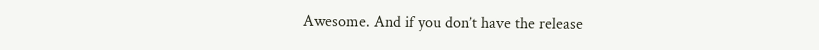Awesome. And if you don’t have the release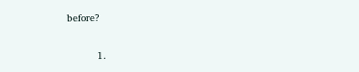before?

          1.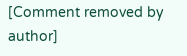[Comment removed by author]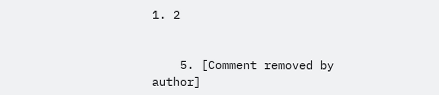1. 2


    5. [Comment removed by author]